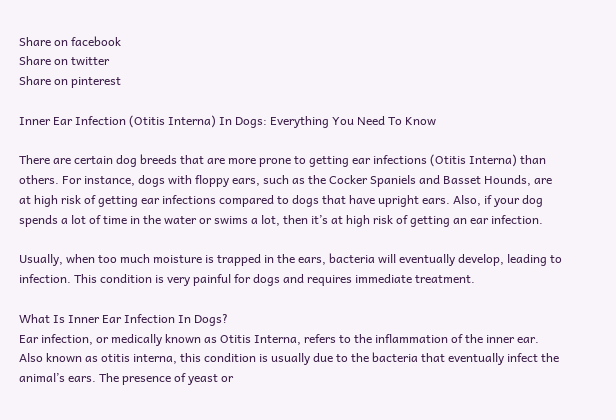Share on facebook
Share on twitter
Share on pinterest

Inner Ear Infection (Otitis Interna) In Dogs: Everything You Need To Know

There are certain dog breeds that are more prone to getting ear infections (Otitis Interna) than others. For instance, dogs with floppy ears, such as the Cocker Spaniels and Basset Hounds, are at high risk of getting ear infections compared to dogs that have upright ears. Also, if your dog spends a lot of time in the water or swims a lot, then it’s at high risk of getting an ear infection.

Usually, when too much moisture is trapped in the ears, bacteria will eventually develop, leading to infection. This condition is very painful for dogs and requires immediate treatment.

What Is Inner Ear Infection In Dogs?
Ear infection, or medically known as Otitis Interna, refers to the inflammation of the inner ear. Also known as otitis interna, this condition is usually due to the bacteria that eventually infect the animal’s ears. The presence of yeast or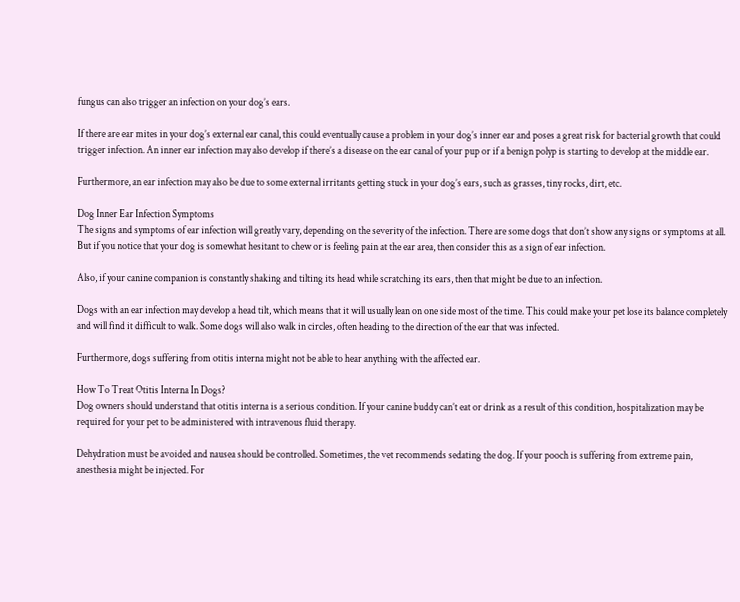fungus can also trigger an infection on your dog’s ears.

If there are ear mites in your dog’s external ear canal, this could eventually cause a problem in your dog’s inner ear and poses a great risk for bacterial growth that could trigger infection. An inner ear infection may also develop if there’s a disease on the ear canal of your pup or if a benign polyp is starting to develop at the middle ear.

Furthermore, an ear infection may also be due to some external irritants getting stuck in your dog’s ears, such as grasses, tiny rocks, dirt, etc.

Dog Inner Ear Infection Symptoms
The signs and symptoms of ear infection will greatly vary, depending on the severity of the infection. There are some dogs that don’t show any signs or symptoms at all. But if you notice that your dog is somewhat hesitant to chew or is feeling pain at the ear area, then consider this as a sign of ear infection.

Also, if your canine companion is constantly shaking and tilting its head while scratching its ears, then that might be due to an infection.

Dogs with an ear infection may develop a head tilt, which means that it will usually lean on one side most of the time. This could make your pet lose its balance completely and will find it difficult to walk. Some dogs will also walk in circles, often heading to the direction of the ear that was infected.

Furthermore, dogs suffering from otitis interna might not be able to hear anything with the affected ear.

How To Treat Otitis Interna In Dogs?
Dog owners should understand that otitis interna is a serious condition. If your canine buddy can’t eat or drink as a result of this condition, hospitalization may be required for your pet to be administered with intravenous fluid therapy.

Dehydration must be avoided and nausea should be controlled. Sometimes, the vet recommends sedating the dog. If your pooch is suffering from extreme pain, anesthesia might be injected. For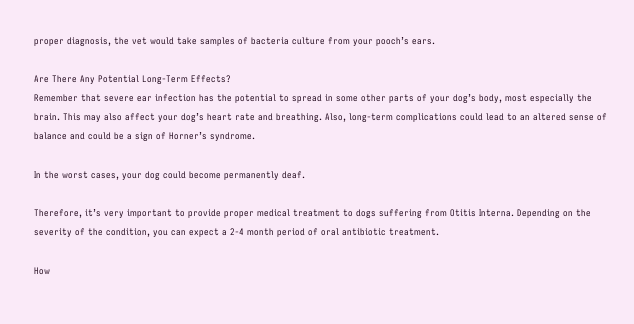proper diagnosis, the vet would take samples of bacteria culture from your pooch’s ears.

Are There Any Potential Long-Term Effects?
Remember that severe ear infection has the potential to spread in some other parts of your dog’s body, most especially the brain. This may also affect your dog’s heart rate and breathing. Also, long-term complications could lead to an altered sense of balance and could be a sign of Horner’s syndrome.

In the worst cases, your dog could become permanently deaf.

Therefore, it’s very important to provide proper medical treatment to dogs suffering from Otitis Interna. Depending on the severity of the condition, you can expect a 2-4 month period of oral antibiotic treatment.

How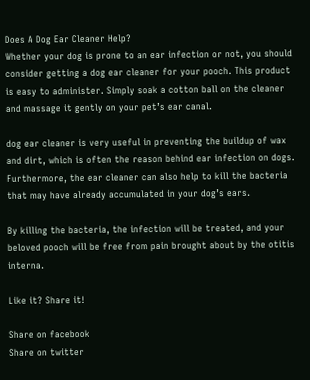Does A Dog Ear Cleaner Help?
Whether your dog is prone to an ear infection or not, you should consider getting a dog ear cleaner for your pooch. This product is easy to administer. Simply soak a cotton ball on the cleaner and massage it gently on your pet’s ear canal.

dog ear cleaner is very useful in preventing the buildup of wax and dirt, which is often the reason behind ear infection on dogs. Furthermore, the ear cleaner can also help to kill the bacteria that may have already accumulated in your dog’s ears.

By killing the bacteria, the infection will be treated, and your beloved pooch will be free from pain brought about by the otitis interna.

Like it? Share it!

Share on facebook
Share on twitter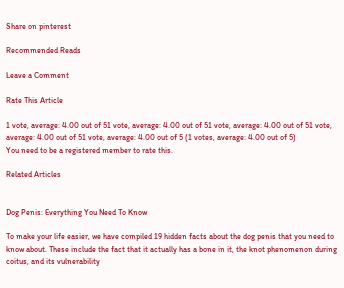Share on pinterest

Recommended Reads

Leave a Comment

Rate This Article

1 vote, average: 4.00 out of 51 vote, average: 4.00 out of 51 vote, average: 4.00 out of 51 vote, average: 4.00 out of 51 vote, average: 4.00 out of 5 (1 votes, average: 4.00 out of 5)
You need to be a registered member to rate this.

Related Articles


Dog Penis: Everything You Need To Know

To make your life easier, we have compiled 19 hidden facts about the dog penis that you need to know about. These include the fact that it actually has a bone in it, the knot phenomenon during coitus, and its vulnerability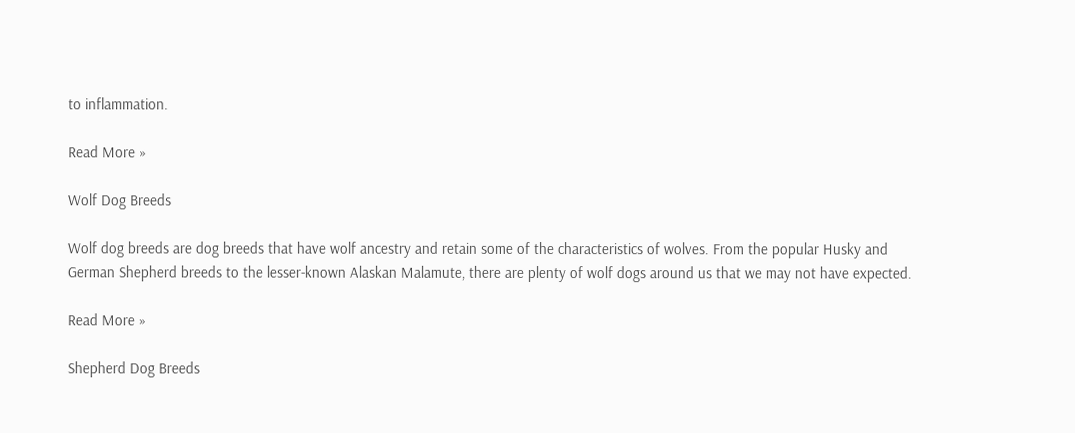to inflammation.

Read More »

Wolf Dog Breeds

Wolf dog breeds are dog breeds that have wolf ancestry and retain some of the characteristics of wolves. From the popular Husky and German Shepherd breeds to the lesser-known Alaskan Malamute, there are plenty of wolf dogs around us that we may not have expected.

Read More »

Shepherd Dog Breeds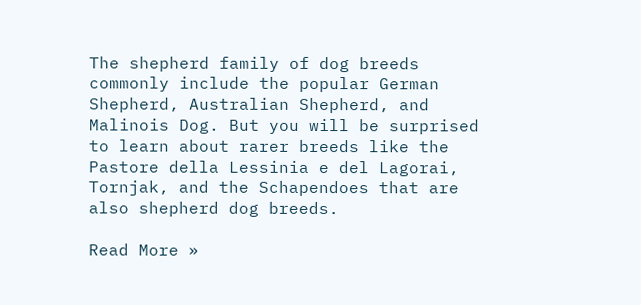The shepherd family of dog breeds commonly include the popular German Shepherd, Australian Shepherd, and Malinois Dog. But you will be surprised to learn about rarer breeds like the Pastore della Lessinia e del Lagorai, Tornjak, and the Schapendoes that are also shepherd dog breeds.

Read More »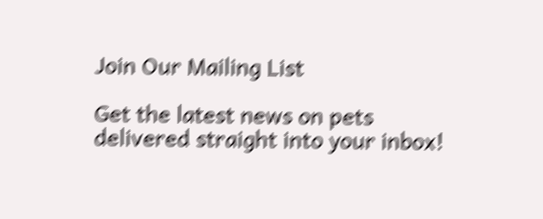Join Our Mailing List

Get the latest news on pets delivered straight into your inbox!